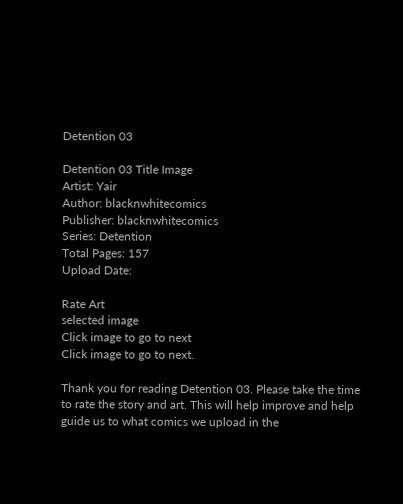Detention 03

Detention 03 Title Image
Artist: Yair
Author: blacknwhitecomics
Publisher: blacknwhitecomics
Series: Detention
Total Pages: 157
Upload Date:

Rate Art
selected image
Click image to go to next
Click image to go to next.

Thank you for reading Detention 03. Please take the time to rate the story and art. This will help improve and help guide us to what comics we upload in the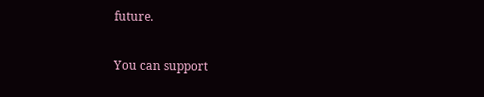future.

You can support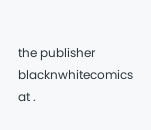the publisher blacknwhitecomics at .